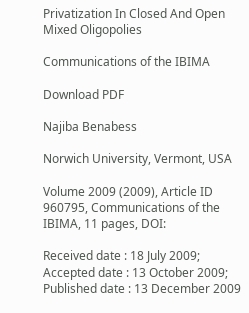Privatization In Closed And Open Mixed Oligopolies

Communications of the IBIMA

Download PDF

Najiba Benabess

Norwich University, Vermont, USA

Volume 2009 (2009), Article ID 960795, Communications of the IBIMA, 11 pages, DOI:

Received date : 18 July 2009; Accepted date : 13 October 2009; Published date : 13 December 2009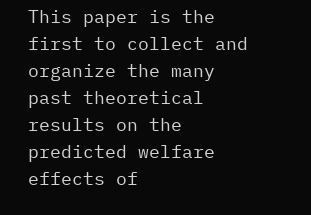This paper is the first to collect and organize the many past theoretical results on the predicted welfare effects of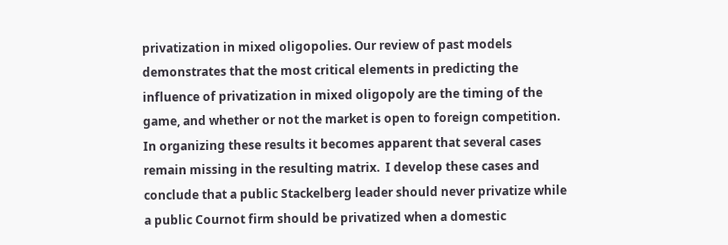privatization in mixed oligopolies. Our review of past models demonstrates that the most critical elements in predicting the influence of privatization in mixed oligopoly are the timing of the game, and whether or not the market is open to foreign competition. In organizing these results it becomes apparent that several cases remain missing in the resulting matrix.  I develop these cases and conclude that a public Stackelberg leader should never privatize while a public Cournot firm should be privatized when a domestic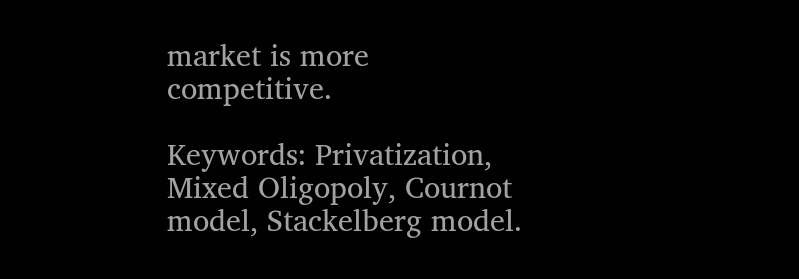market is more competitive.

Keywords: Privatization, Mixed Oligopoly, Cournot model, Stackelberg model.